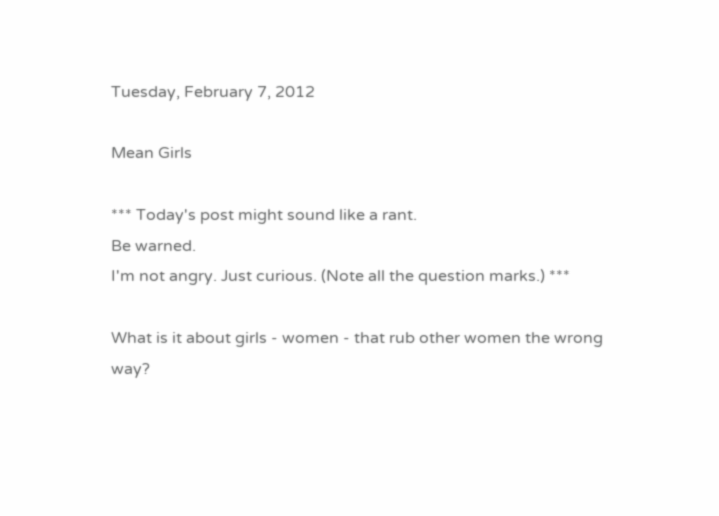Tuesday, February 7, 2012

Mean Girls

*** Today's post might sound like a rant.
Be warned.
I'm not angry. Just curious. (Note all the question marks.) ***

What is it about girls - women - that rub other women the wrong way?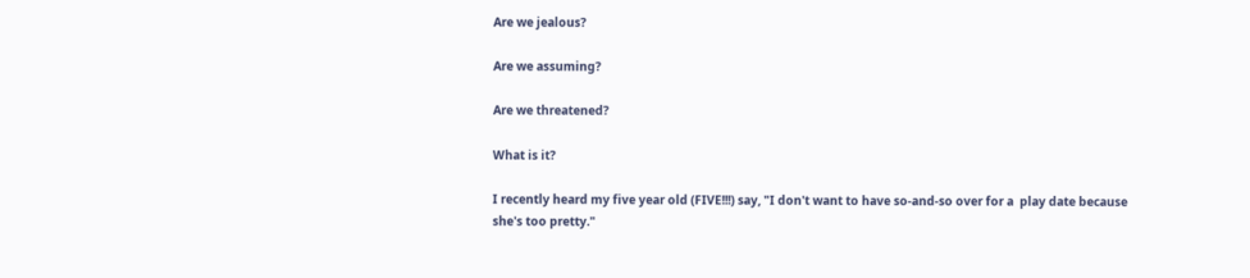Are we jealous?

Are we assuming?

Are we threatened?

What is it?

I recently heard my five year old (FIVE!!!) say, "I don't want to have so-and-so over for a  play date because she's too pretty."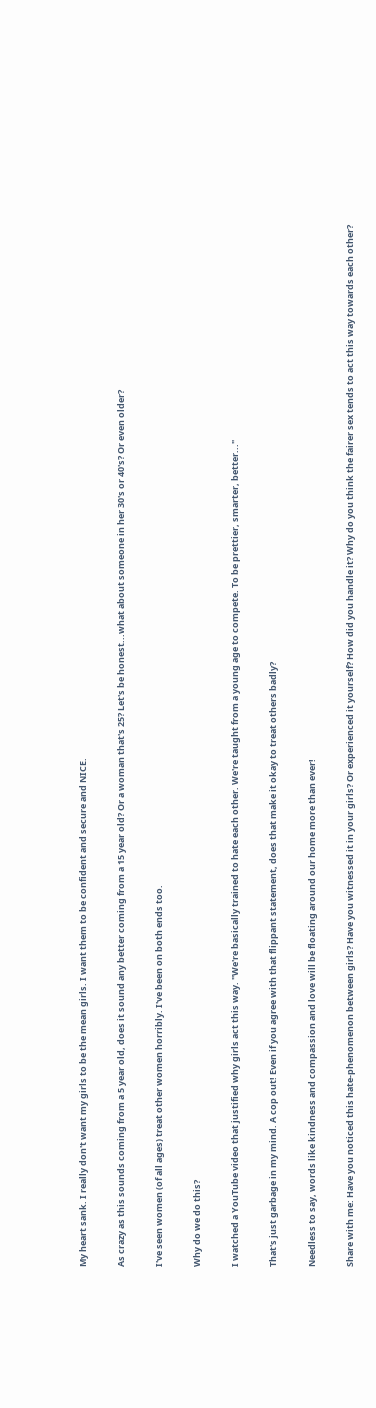My heart sank. I really don't want my girls to be the mean girls. I want them to be confident and secure and NICE.

As crazy as this sounds coming from a 5 year old, does it sound any better coming from a 15 year old? Or a woman that's 25? Let's be honest...what about someone in her 30's or 40's? Or even older?

I've seen women (of all ages) treat other women horribly. I've been on both ends too.

Why do we do this?

I watched a YouTube video that justified why girls act this way. "We're basically trained to hate each other. We're taught from a young age to compete. To be prettier, smarter, better..."

That's just garbage in my mind. A cop out! Even if you agree with that flippant statement, does that make it okay to treat others badly?

Needless to say, words like kindness and compassion and love will be floating around our home more than ever!

Share with me: Have you noticed this hate-phenomenon between girls? Have you witnessed it in your girls? Or experienced it yourself? How did you handle it? Why do you think the fairer sex tends to act this way towards each other?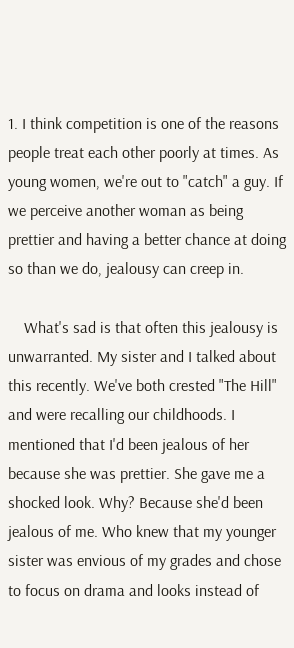1. I think competition is one of the reasons people treat each other poorly at times. As young women, we're out to "catch" a guy. If we perceive another woman as being prettier and having a better chance at doing so than we do, jealousy can creep in.

    What's sad is that often this jealousy is unwarranted. My sister and I talked about this recently. We've both crested "The Hill" and were recalling our childhoods. I mentioned that I'd been jealous of her because she was prettier. She gave me a shocked look. Why? Because she'd been jealous of me. Who knew that my younger sister was envious of my grades and chose to focus on drama and looks instead of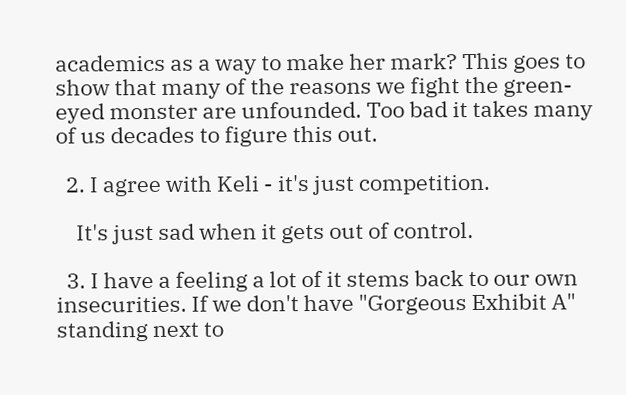academics as a way to make her mark? This goes to show that many of the reasons we fight the green-eyed monster are unfounded. Too bad it takes many of us decades to figure this out.

  2. I agree with Keli - it's just competition.

    It's just sad when it gets out of control.

  3. I have a feeling a lot of it stems back to our own insecurities. If we don't have "Gorgeous Exhibit A" standing next to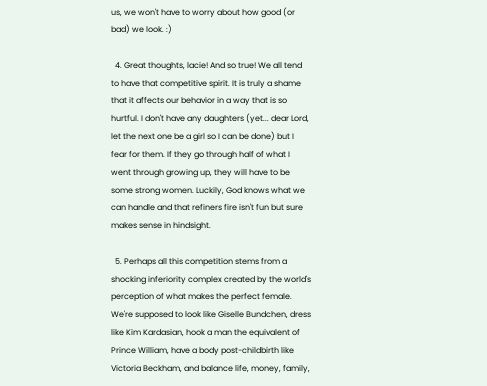us, we won't have to worry about how good (or bad) we look. :)

  4. Great thoughts, lacie! And so true! We all tend to have that competitive spirit. It is truly a shame that it affects our behavior in a way that is so hurtful. I don't have any daughters (yet... dear Lord, let the next one be a girl so I can be done) but I fear for them. If they go through half of what I went through growing up, they will have to be some strong women. Luckily, God knows what we can handle and that refiners fire isn't fun but sure makes sense in hindsight.

  5. Perhaps all this competition stems from a shocking inferiority complex created by the world's perception of what makes the perfect female. We're supposed to look like Giselle Bundchen, dress like Kim Kardasian, hook a man the equivalent of Prince William, have a body post-childbirth like Victoria Beckham, and balance life, money, family,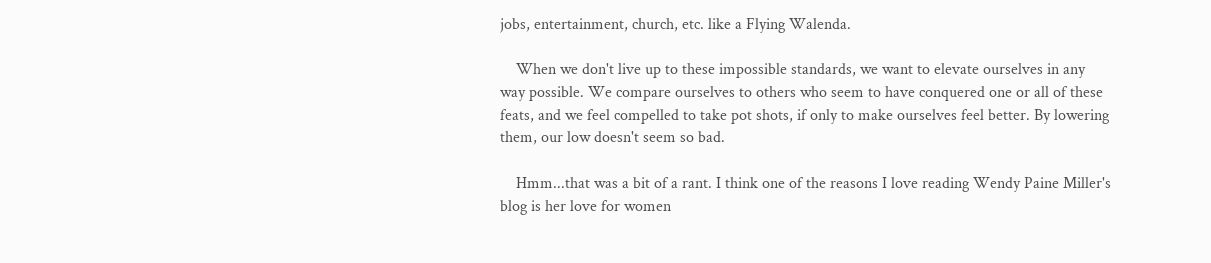jobs, entertainment, church, etc. like a Flying Walenda.

    When we don't live up to these impossible standards, we want to elevate ourselves in any way possible. We compare ourselves to others who seem to have conquered one or all of these feats, and we feel compelled to take pot shots, if only to make ourselves feel better. By lowering them, our low doesn't seem so bad.

    Hmm...that was a bit of a rant. I think one of the reasons I love reading Wendy Paine Miller's blog is her love for women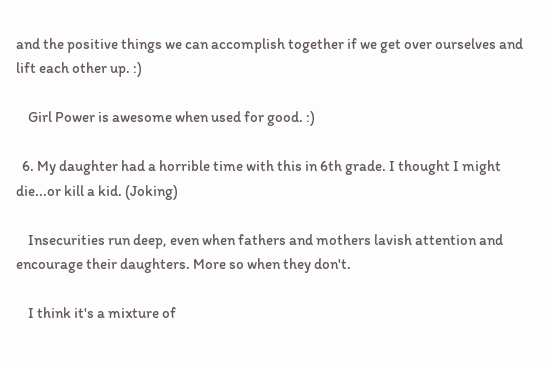and the positive things we can accomplish together if we get over ourselves and lift each other up. :)

    Girl Power is awesome when used for good. :)

  6. My daughter had a horrible time with this in 6th grade. I thought I might die...or kill a kid. (Joking)

    Insecurities run deep, even when fathers and mothers lavish attention and encourage their daughters. More so when they don't.

    I think it's a mixture of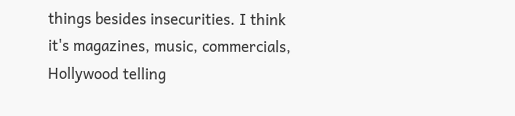things besides insecurities. I think it's magazines, music, commercials, Hollywood telling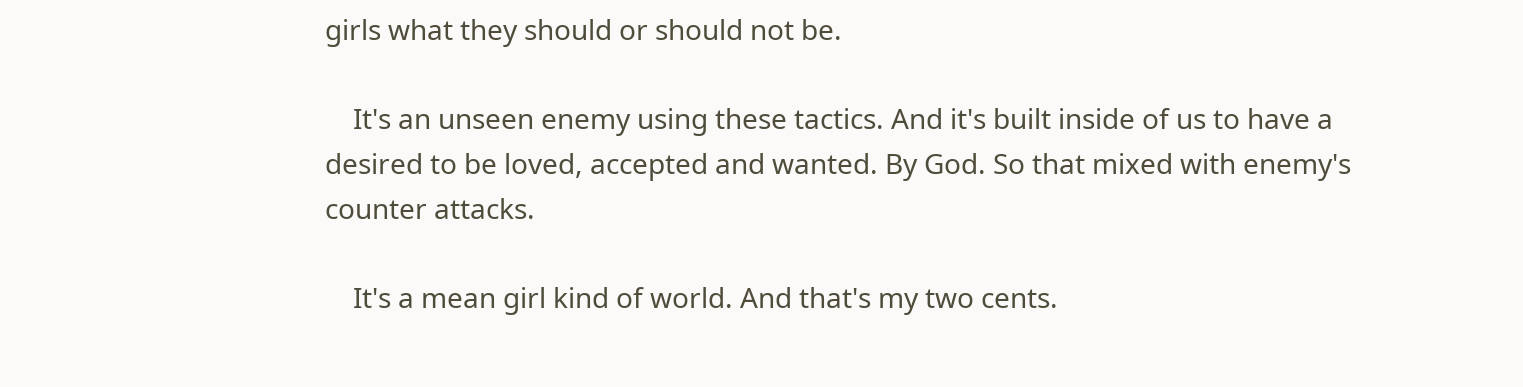girls what they should or should not be.

    It's an unseen enemy using these tactics. And it's built inside of us to have a desired to be loved, accepted and wanted. By God. So that mixed with enemy's counter attacks.

    It's a mean girl kind of world. And that's my two cents.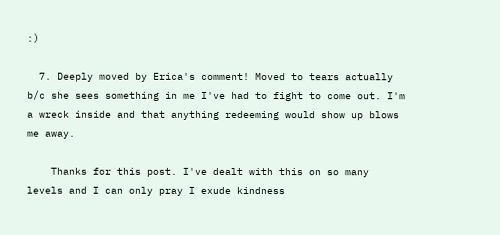:)

  7. Deeply moved by Erica's comment! Moved to tears actually b/c she sees something in me I've had to fight to come out. I'm a wreck inside and that anything redeeming would show up blows me away.

    Thanks for this post. I've dealt with this on so many levels and I can only pray I exude kindness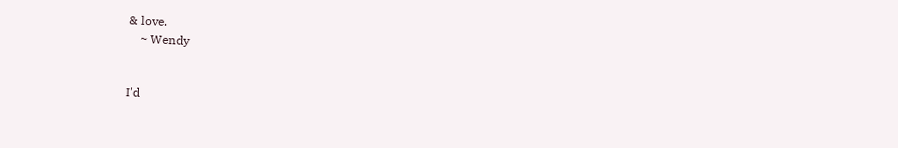& love.
    ~ Wendy


I'd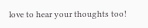love to hear your thoughts too!